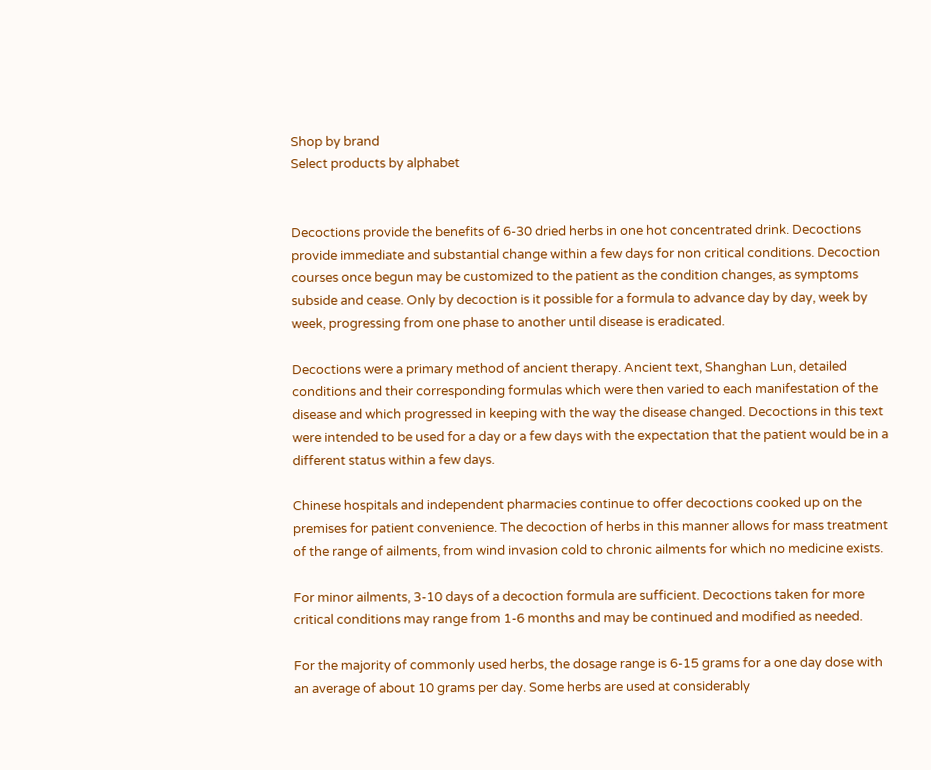Shop by brand
Select products by alphabet


Decoctions provide the benefits of 6-30 dried herbs in one hot concentrated drink. Decoctions provide immediate and substantial change within a few days for non critical conditions. Decoction courses once begun may be customized to the patient as the condition changes, as symptoms subside and cease. Only by decoction is it possible for a formula to advance day by day, week by week, progressing from one phase to another until disease is eradicated.

Decoctions were a primary method of ancient therapy. Ancient text, Shanghan Lun, detailed conditions and their corresponding formulas which were then varied to each manifestation of the disease and which progressed in keeping with the way the disease changed. Decoctions in this text were intended to be used for a day or a few days with the expectation that the patient would be in a different status within a few days.

Chinese hospitals and independent pharmacies continue to offer decoctions cooked up on the premises for patient convenience. The decoction of herbs in this manner allows for mass treatment of the range of ailments, from wind invasion cold to chronic ailments for which no medicine exists.

For minor ailments, 3-10 days of a decoction formula are sufficient. Decoctions taken for more critical conditions may range from 1-6 months and may be continued and modified as needed.

For the majority of commonly used herbs, the dosage range is 6-15 grams for a one day dose with an average of about 10 grams per day. Some herbs are used at considerably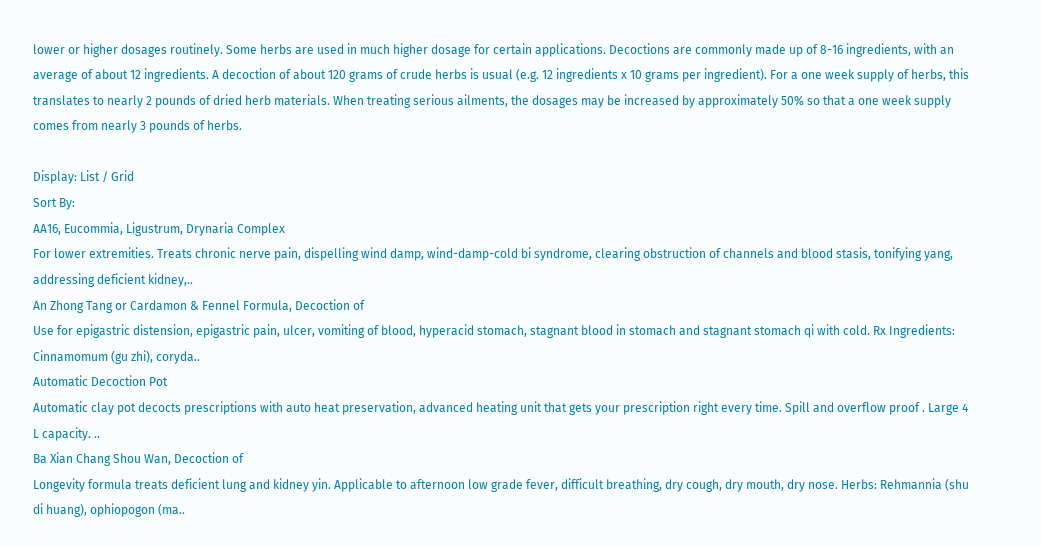lower or higher dosages routinely. Some herbs are used in much higher dosage for certain applications. Decoctions are commonly made up of 8-16 ingredients, with an average of about 12 ingredients. A decoction of about 120 grams of crude herbs is usual (e.g. 12 ingredients x 10 grams per ingredient). For a one week supply of herbs, this translates to nearly 2 pounds of dried herb materials. When treating serious ailments, the dosages may be increased by approximately 50% so that a one week supply comes from nearly 3 pounds of herbs.

Display: List / Grid
Sort By:
AA16, Eucommia, Ligustrum, Drynaria Complex
For lower extremities. Treats chronic nerve pain, dispelling wind damp, wind-damp-cold bi syndrome, clearing obstruction of channels and blood stasis, tonifying yang, addressing deficient kidney,..
An Zhong Tang or Cardamon & Fennel Formula, Decoction of
Use for epigastric distension, epigastric pain, ulcer, vomiting of blood, hyperacid stomach, stagnant blood in stomach and stagnant stomach qi with cold. Rx Ingredients: Cinnamomum (gu zhi), coryda..
Automatic Decoction Pot
Automatic clay pot decocts prescriptions with auto heat preservation, advanced heating unit that gets your prescription right every time. Spill and overflow proof . Large 4 L capacity. ..
Ba Xian Chang Shou Wan, Decoction of
Longevity formula treats deficient lung and kidney yin. Applicable to afternoon low grade fever, difficult breathing, dry cough, dry mouth, dry nose. Herbs: Rehmannia (shu di huang), ophiopogon (ma..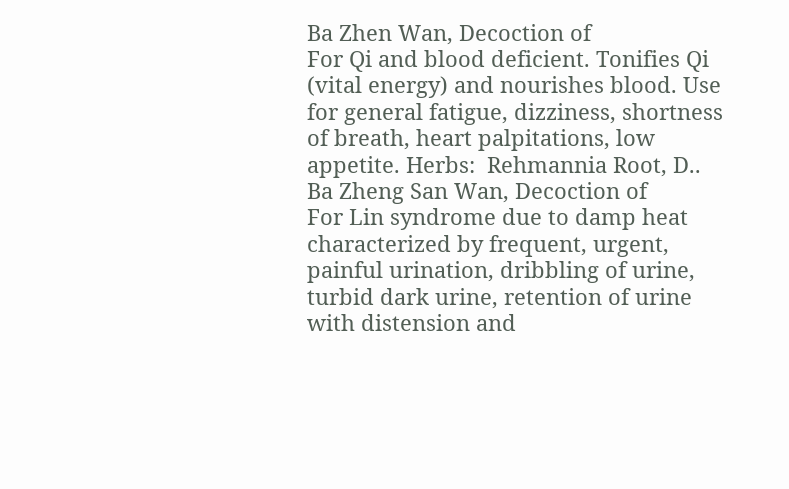Ba Zhen Wan, Decoction of
For Qi and blood deficient. Tonifies Qi (vital energy) and nourishes blood. Use for general fatigue, dizziness, shortness of breath, heart palpitations, low appetite. Herbs:  Rehmannia Root, D..
Ba Zheng San Wan, Decoction of
For Lin syndrome due to damp heat characterized by frequent, urgent, painful urination, dribbling of urine, turbid dark urine, retention of urine with distension and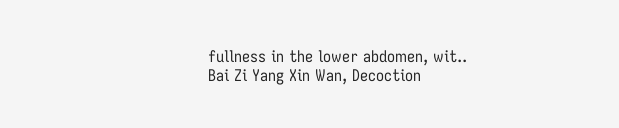fullness in the lower abdomen, wit..
Bai Zi Yang Xin Wan, Decoction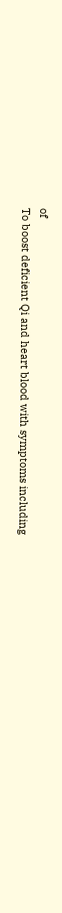of
To boost deficient Qi and heart blood with symptoms including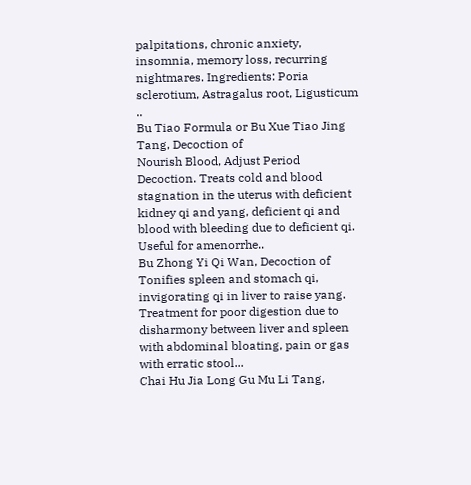palpitations, chronic anxiety, insomnia, memory loss, recurring nightmares. Ingredients: Poria sclerotium, Astragalus root, Ligusticum ..
Bu Tiao Formula or Bu Xue Tiao Jing Tang, Decoction of
Nourish Blood, Adjust Period Decoction. Treats cold and blood stagnation in the uterus with deficient kidney qi and yang, deficient qi and blood with bleeding due to deficient qi. Useful for amenorrhe..
Bu Zhong Yi Qi Wan, Decoction of
Tonifies spleen and stomach qi, invigorating qi in liver to raise yang. Treatment for poor digestion due to disharmony between liver and spleen with abdominal bloating, pain or gas with erratic stool...
Chai Hu Jia Long Gu Mu Li Tang,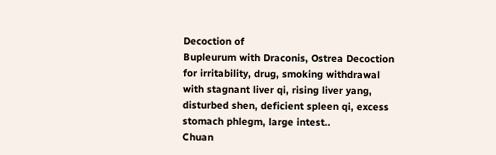Decoction of
Bupleurum with Draconis, Ostrea Decoction for irritability, drug, smoking withdrawal with stagnant liver qi, rising liver yang, disturbed shen, deficient spleen qi, excess stomach phlegm, large intest..
Chuan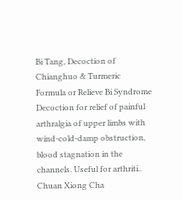Bi Tang, Decoction of
Chianghuo & Turmeric Formula or Relieve Bi Syndrome Decoction for relief of painful arthralgia of upper limbs with wind-cold-damp obstruction, blood stagnation in the channels. Useful for arthriti..
Chuan Xiong Cha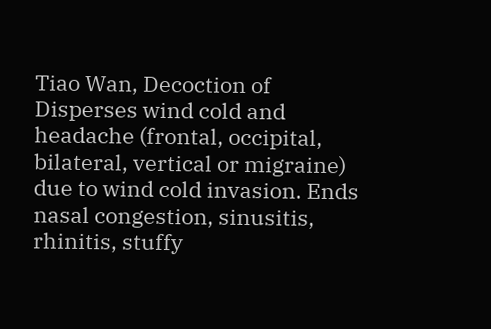Tiao Wan, Decoction of
Disperses wind cold and headache (frontal, occipital, bilateral, vertical or migraine) due to wind cold invasion. Ends nasal congestion, sinusitis, rhinitis, stuffy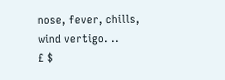nose, fever, chills, wind vertigo. ..
£ $